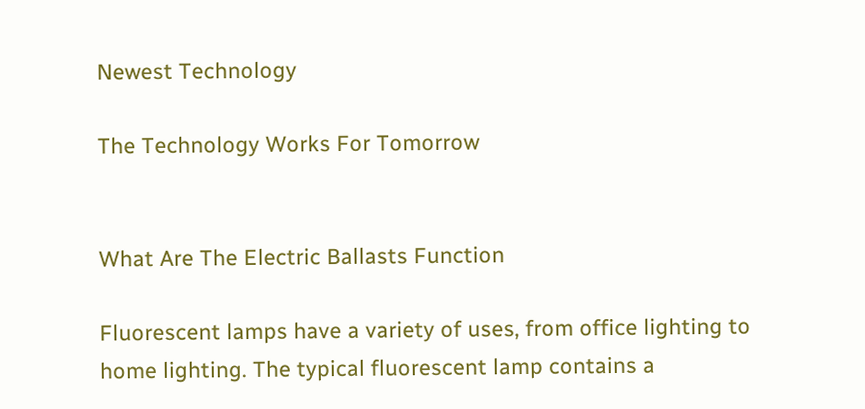Newest Technology

The Technology Works For Tomorrow


What Are The Electric Ballasts Function

Fluorescent lamps have a variety of uses, from office lighting to home lighting. The typical fluorescent lamp contains a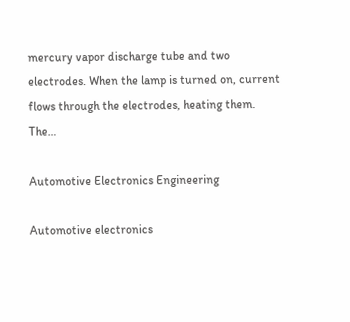mercury vapor discharge tube and two electrodes. When the lamp is turned on, current flows through the electrodes, heating them. The…

Automotive Electronics Engineering

Automotive electronics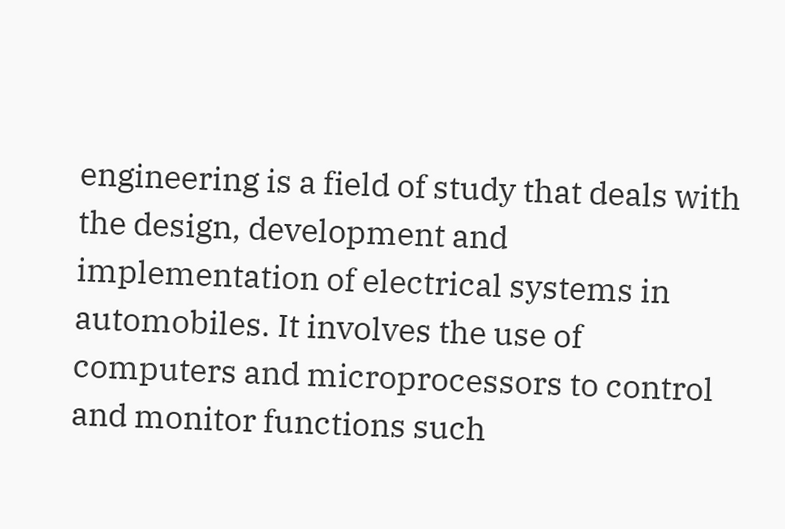engineering is a field of study that deals with the design, development and implementation of electrical systems in automobiles. It involves the use of computers and microprocessors to control and monitor functions such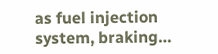as fuel injection system, braking…